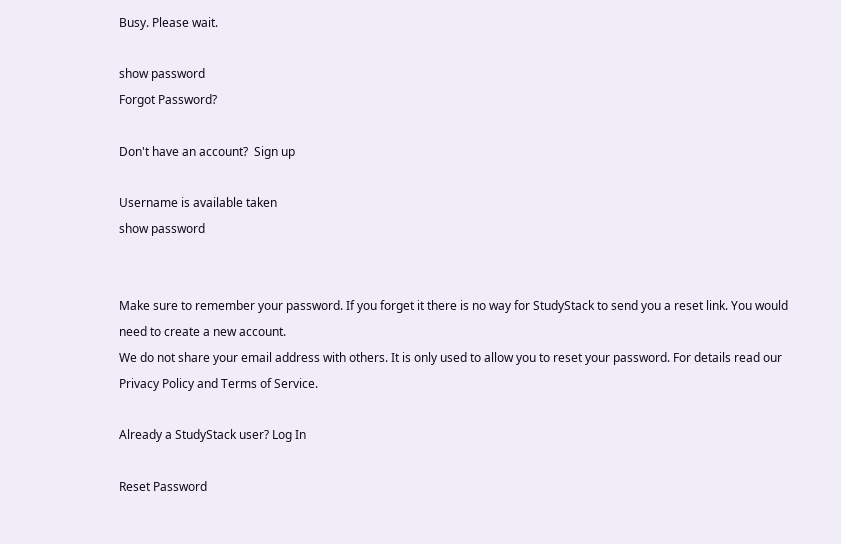Busy. Please wait.

show password
Forgot Password?

Don't have an account?  Sign up

Username is available taken
show password


Make sure to remember your password. If you forget it there is no way for StudyStack to send you a reset link. You would need to create a new account.
We do not share your email address with others. It is only used to allow you to reset your password. For details read our Privacy Policy and Terms of Service.

Already a StudyStack user? Log In

Reset Password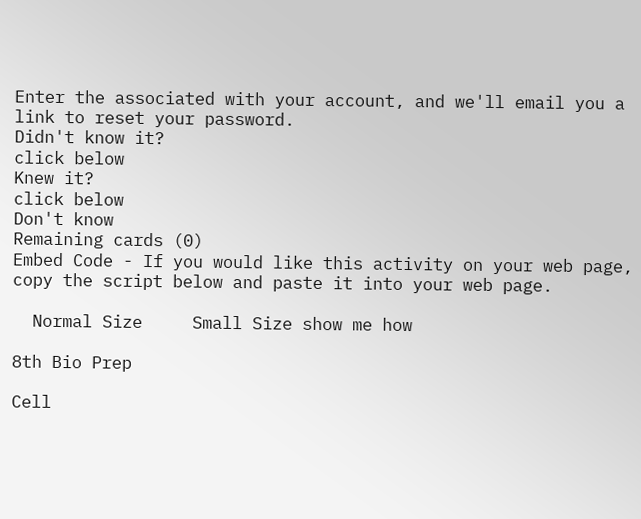Enter the associated with your account, and we'll email you a link to reset your password.
Didn't know it?
click below
Knew it?
click below
Don't know
Remaining cards (0)
Embed Code - If you would like this activity on your web page, copy the script below and paste it into your web page.

  Normal Size     Small Size show me how

8th Bio Prep

Cell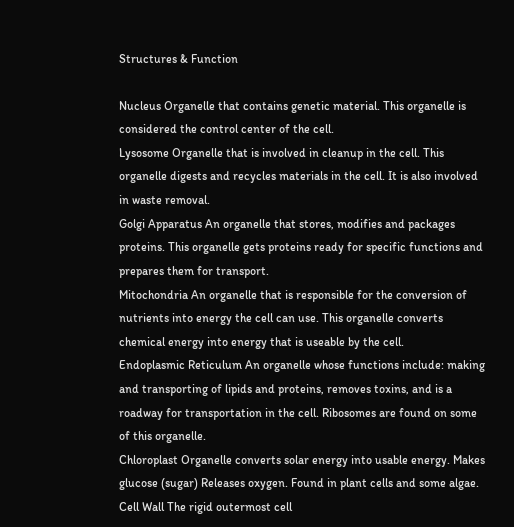Structures & Function

Nucleus Organelle that contains genetic material. This organelle is considered the control center of the cell.
Lysosome Organelle that is involved in cleanup in the cell. This organelle digests and recycles materials in the cell. It is also involved in waste removal.
Golgi Apparatus An organelle that stores, modifies and packages proteins. This organelle gets proteins ready for specific functions and prepares them for transport.
Mitochondria An organelle that is responsible for the conversion of nutrients into energy the cell can use. This organelle converts chemical energy into energy that is useable by the cell.
Endoplasmic Reticulum An organelle whose functions include: making and transporting of lipids and proteins, removes toxins, and is a roadway for transportation in the cell. Ribosomes are found on some of this organelle.
Chloroplast Organelle converts solar energy into usable energy. Makes glucose (sugar) Releases oxygen. Found in plant cells and some algae.
Cell Wall The rigid outermost cell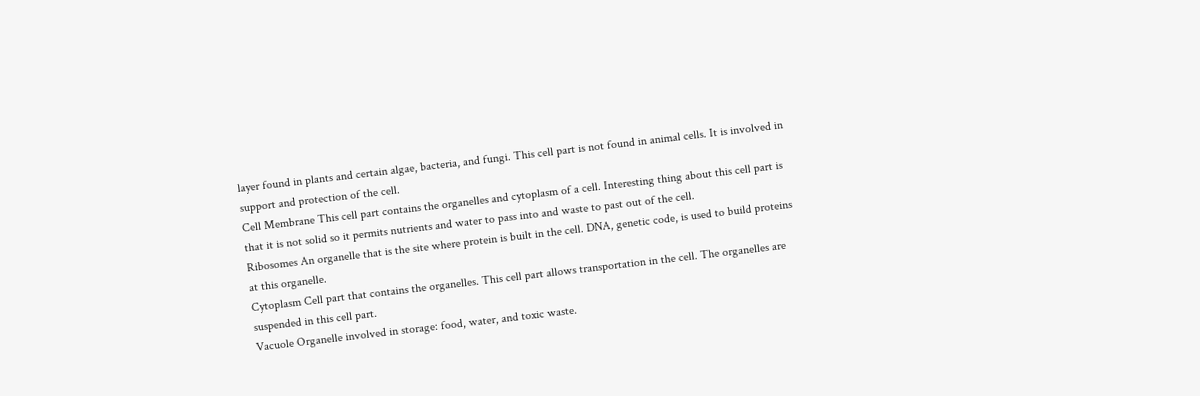layer found in plants and certain algae, bacteria, and fungi. This cell part is not found in animal cells. It is involved in support and protection of the cell.
Cell Membrane This cell part contains the organelles and cytoplasm of a cell. Interesting thing about this cell part is that it is not solid so it permits nutrients and water to pass into and waste to past out of the cell.
Ribosomes An organelle that is the site where protein is built in the cell. DNA, genetic code, is used to build proteins at this organelle.
Cytoplasm Cell part that contains the organelles. This cell part allows transportation in the cell. The organelles are suspended in this cell part.
Vacuole Organelle involved in storage: food, water, and toxic waste.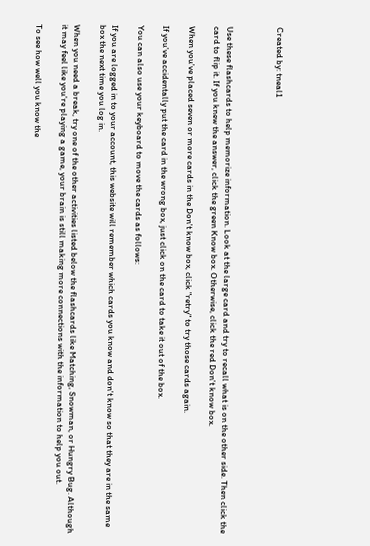Created by: tneal1



Use these flashcards to help memorize information. Look at the large card and try to recall what is on the other side. Then click the card to flip it. If you knew the answer, click the green Know box. Otherwise, click the red Don't know box.

When you've placed seven or more cards in the Don't know box, click "retry" to try those cards again.

If you've accidentally put the card in the wrong box, just click on the card to take it out of the box.

You can also use your keyboard to move the cards as follows:

If you are logged in to your account, this website will remember which cards you know and don't know so that they are in the same box the next time you log in.

When you need a break, try one of the other activities listed below the flashcards like Matching, Snowman, or Hungry Bug. Although it may feel like you're playing a game, your brain is still making more connections with the information to help you out.

To see how well you know the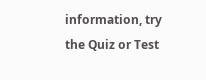information, try the Quiz or Test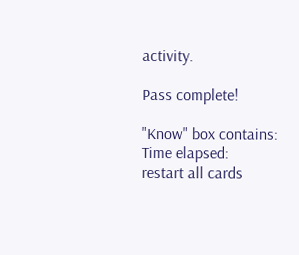activity.

Pass complete!

"Know" box contains:
Time elapsed:
restart all cards